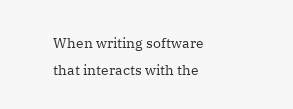When writing software that interacts with the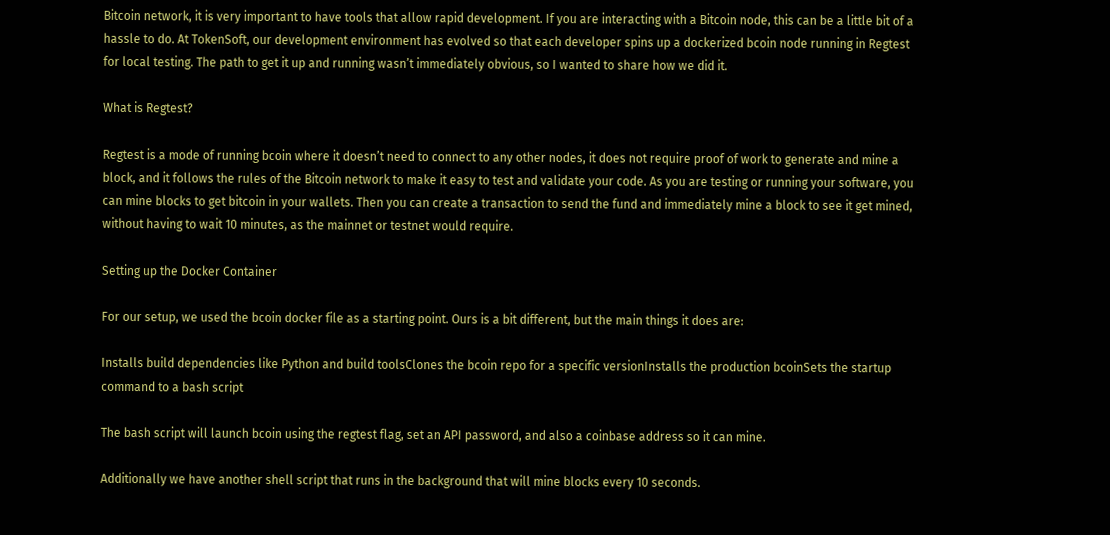Bitcoin network, it is very important to have tools that allow rapid development. If you are interacting with a Bitcoin node, this can be a little bit of a hassle to do. At TokenSoft, our development environment has evolved so that each developer spins up a dockerized bcoin node running in Regtest for local testing. The path to get it up and running wasn’t immediately obvious, so I wanted to share how we did it.

What is Regtest?

Regtest is a mode of running bcoin where it doesn’t need to connect to any other nodes, it does not require proof of work to generate and mine a block, and it follows the rules of the Bitcoin network to make it easy to test and validate your code. As you are testing or running your software, you can mine blocks to get bitcoin in your wallets. Then you can create a transaction to send the fund and immediately mine a block to see it get mined, without having to wait 10 minutes, as the mainnet or testnet would require.

Setting up the Docker Container

For our setup, we used the bcoin docker file as a starting point. Ours is a bit different, but the main things it does are:

Installs build dependencies like Python and build toolsClones the bcoin repo for a specific versionInstalls the production bcoinSets the startup command to a bash script

The bash script will launch bcoin using the regtest flag, set an API password, and also a coinbase address so it can mine.

Additionally we have another shell script that runs in the background that will mine blocks every 10 seconds.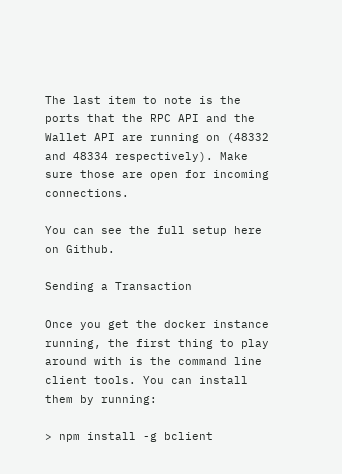The last item to note is the ports that the RPC API and the Wallet API are running on (48332 and 48334 respectively). Make sure those are open for incoming connections.

You can see the full setup here on Github.

Sending a Transaction

Once you get the docker instance running, the first thing to play around with is the command line client tools. You can install them by running:

> npm install -g bclient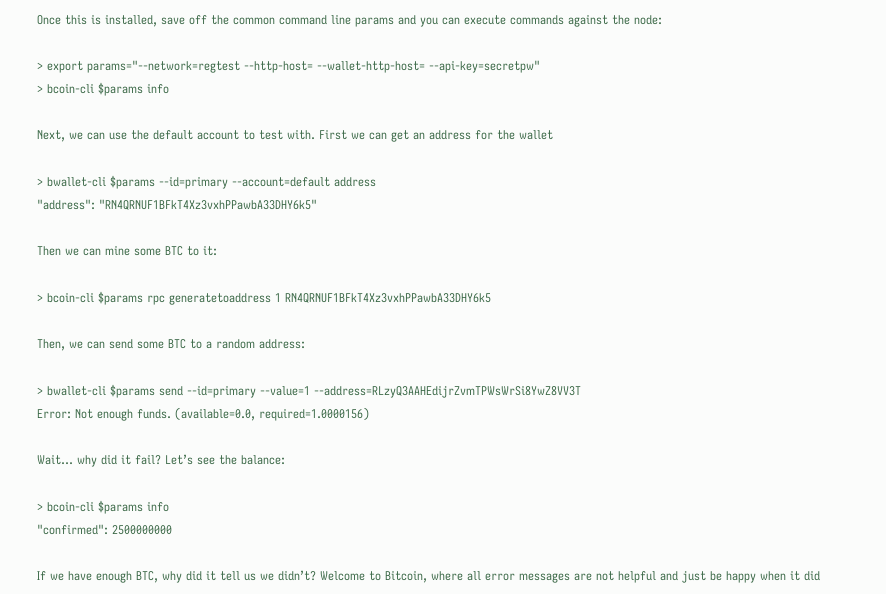Once this is installed, save off the common command line params and you can execute commands against the node:

> export params="--network=regtest --http-host= --wallet-http-host= --api-key=secretpw"
> bcoin-cli $params info

Next, we can use the default account to test with. First we can get an address for the wallet

> bwallet-cli $params --id=primary --account=default address
"address": "RN4QRNUF1BFkT4Xz3vxhPPawbA33DHY6k5"

Then we can mine some BTC to it:

> bcoin-cli $params rpc generatetoaddress 1 RN4QRNUF1BFkT4Xz3vxhPPawbA33DHY6k5

Then, we can send some BTC to a random address:

> bwallet-cli $params send --id=primary --value=1 --address=RLzyQ3AAHEdijrZvmTPWsWrSi8YwZ8VV3T
Error: Not enough funds. (available=0.0, required=1.0000156)

Wait… why did it fail? Let’s see the balance:

> bcoin-cli $params info
"confirmed": 2500000000

If we have enough BTC, why did it tell us we didn’t? Welcome to Bitcoin, where all error messages are not helpful and just be happy when it did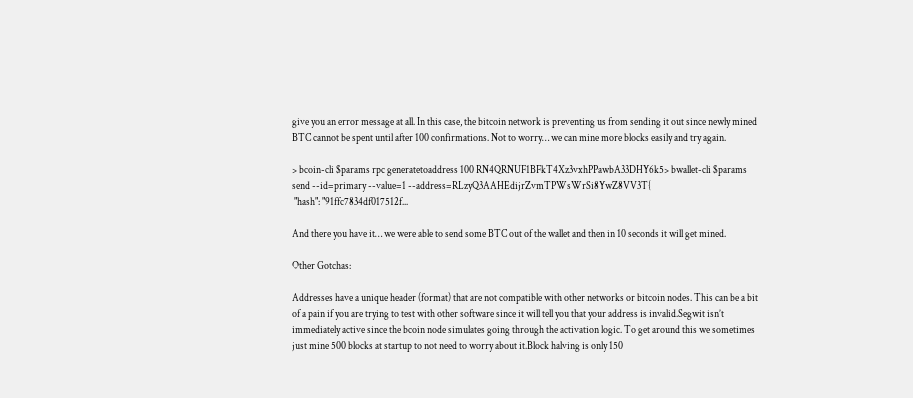give you an error message at all. In this case, the bitcoin network is preventing us from sending it out since newly mined BTC cannot be spent until after 100 confirmations. Not to worry… we can mine more blocks easily and try again.

> bcoin-cli $params rpc generatetoaddress 100 RN4QRNUF1BFkT4Xz3vxhPPawbA33DHY6k5> bwallet-cli $params send --id=primary --value=1 --address=RLzyQ3AAHEdijrZvmTPWsWrSi8YwZ8VV3T{
 "hash": "91ffc7834df017512f...

And there you have it… we were able to send some BTC out of the wallet and then in 10 seconds it will get mined.

Other Gotchas:

Addresses have a unique header (format) that are not compatible with other networks or bitcoin nodes. This can be a bit of a pain if you are trying to test with other software since it will tell you that your address is invalid.Segwit isn’t immediately active since the bcoin node simulates going through the activation logic. To get around this we sometimes just mine 500 blocks at startup to not need to worry about it.Block halving is only 150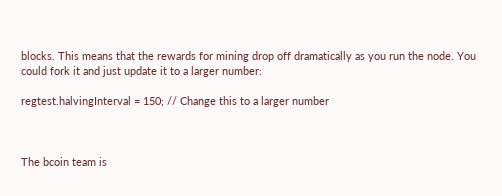blocks. This means that the rewards for mining drop off dramatically as you run the node. You could fork it and just update it to a larger number:

regtest.halvingInterval = 150; // Change this to a larger number



The bcoin team is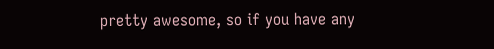pretty awesome, so if you have any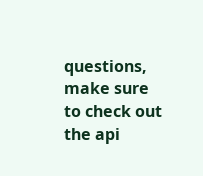questions, make sure to check out the api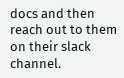docs and then reach out to them on their slack channel.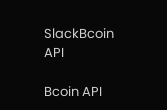SlackBcoin API

Bcoin API